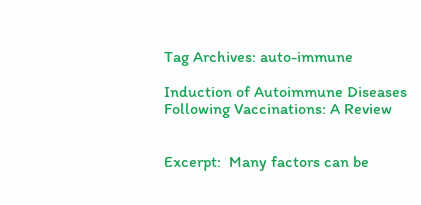Tag Archives: auto-immune

Induction of Autoimmune Diseases Following Vaccinations: A Review


Excerpt:  Many factors can be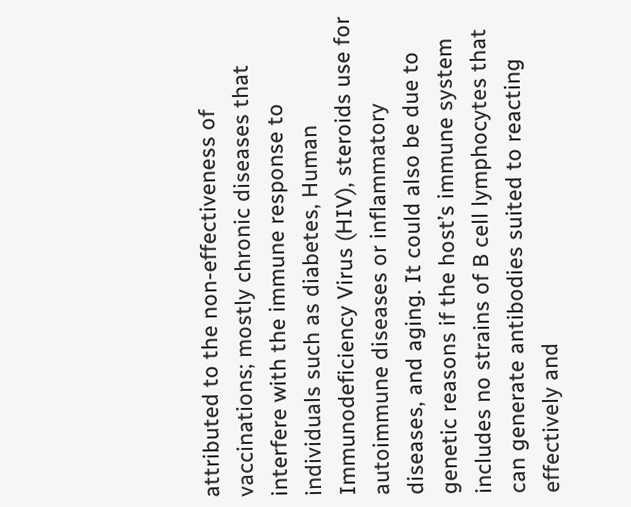attributed to the non-effectiveness of vaccinations; mostly chronic diseases that interfere with the immune response to individuals such as diabetes, Human Immunodeficiency Virus (HIV), steroids use for autoimmune diseases or inflammatory diseases, and aging. It could also be due to genetic reasons if the host’s immune system includes no strains of B cell lymphocytes that can generate antibodies suited to reacting effectively and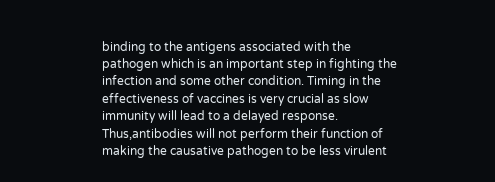binding to the antigens associated with the pathogen which is an important step in fighting the infection and some other condition. Timing in the effectiveness of vaccines is very crucial as slow immunity will lead to a delayed response. Thus,antibodies will not perform their function of making the causative pathogen to be less virulent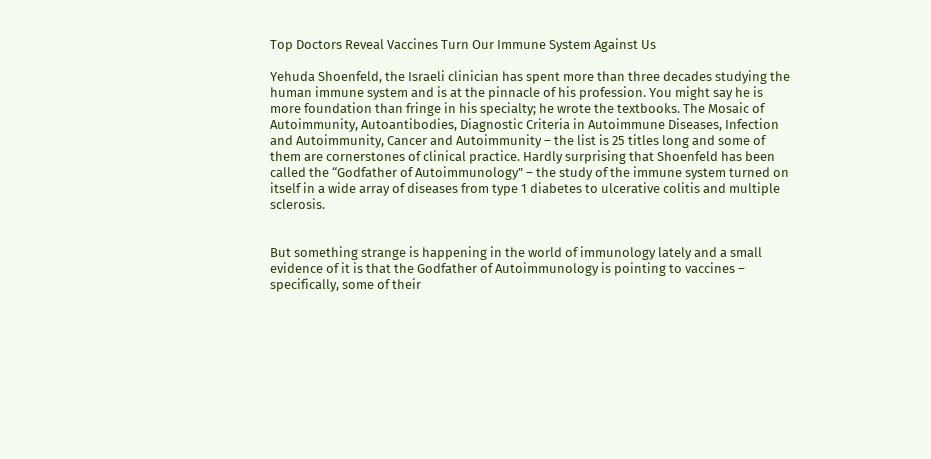Top Doctors Reveal Vaccines Turn Our Immune System Against Us

Yehuda Shoenfeld, the Israeli clinician has spent more than three decades studying the human immune system and is at the pinnacle of his profession. You might say he is more foundation than fringe in his specialty; he wrote the textbooks. The Mosaic of Autoimmunity, Autoantibodies, Diagnostic Criteria in Autoimmune Diseases, Infection and Autoimmunity, Cancer and Autoimmunity – the list is 25 titles long and some of them are cornerstones of clinical practice. Hardly surprising that Shoenfeld has been called the “Godfather of Autoimmunology” – the study of the immune system turned on itself in a wide array of diseases from type 1 diabetes to ulcerative colitis and multiple sclerosis.


But something strange is happening in the world of immunology lately and a small evidence of it is that the Godfather of Autoimmunology is pointing to vaccines – specifically, some of their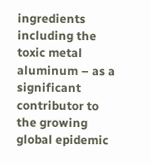ingredients including the toxic metal aluminum – as a significant contributor to the growing global epidemic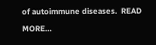of autoimmune diseases.  READ MORE…